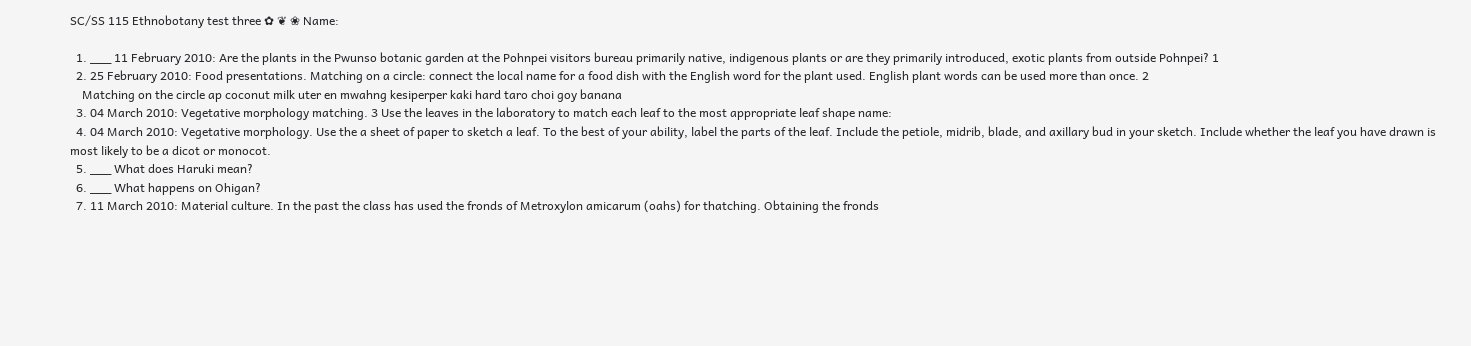SC/SS 115 Ethnobotany test three ✿ ❦ ❀ Name:

  1. ___ 11 February 2010: Are the plants in the Pwunso botanic garden at the Pohnpei visitors bureau primarily native, indigenous plants or are they primarily introduced, exotic plants from outside Pohnpei? 1
  2. 25 February 2010: Food presentations. Matching on a circle: connect the local name for a food dish with the English word for the plant used. English plant words can be used more than once. 2
    Matching on the circle ap coconut milk uter en mwahng kesiperper kaki hard taro choi goy banana
  3. 04 March 2010: Vegetative morphology matching. 3 Use the leaves in the laboratory to match each leaf to the most appropriate leaf shape name:
  4. 04 March 2010: Vegetative morphology. Use the a sheet of paper to sketch a leaf. To the best of your ability, label the parts of the leaf. Include the petiole, midrib, blade, and axillary bud in your sketch. Include whether the leaf you have drawn is most likely to be a dicot or monocot.
  5. ___ What does Haruki mean?
  6. ___ What happens on Ohigan?
  7. 11 March 2010: Material culture. In the past the class has used the fronds of Metroxylon amicarum (oahs) for thatching. Obtaining the fronds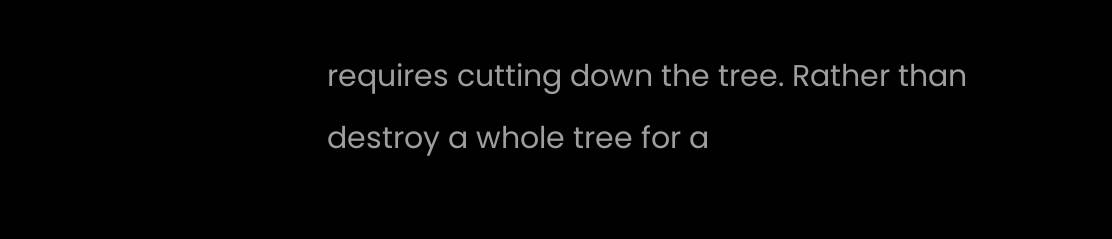requires cutting down the tree. Rather than destroy a whole tree for a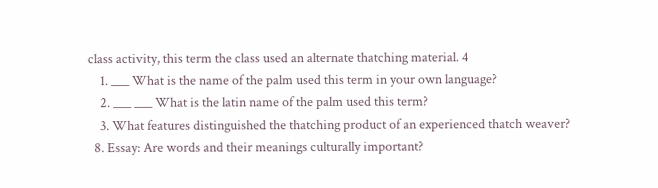class activity, this term the class used an alternate thatching material. 4
    1. ___ What is the name of the palm used this term in your own language?
    2. ___ ___ What is the latin name of the palm used this term?
    3. What features distinguished the thatching product of an experienced thatch weaver?
  8. Essay: Are words and their meanings culturally important?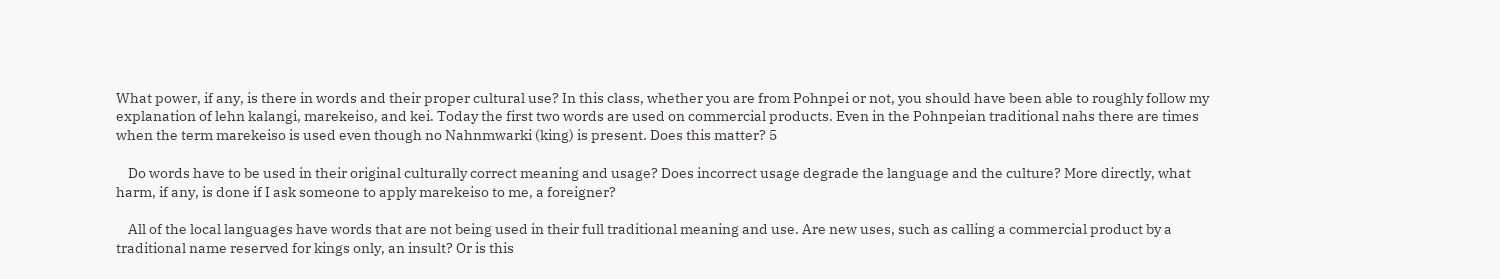What power, if any, is there in words and their proper cultural use? In this class, whether you are from Pohnpei or not, you should have been able to roughly follow my explanation of lehn kalangi, marekeiso, and kei. Today the first two words are used on commercial products. Even in the Pohnpeian traditional nahs there are times when the term marekeiso is used even though no Nahnmwarki (king) is present. Does this matter? 5

    Do words have to be used in their original culturally correct meaning and usage? Does incorrect usage degrade the language and the culture? More directly, what harm, if any, is done if I ask someone to apply marekeiso to me, a foreigner?

    All of the local languages have words that are not being used in their full traditional meaning and use. Are new uses, such as calling a commercial product by a traditional name reserved for kings only, an insult? Or is this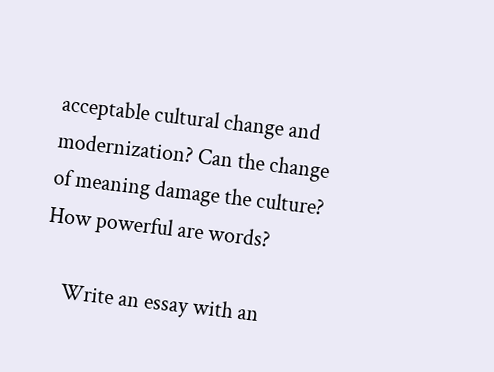acceptable cultural change and modernization? Can the change of meaning damage the culture? How powerful are words?

    Write an essay with an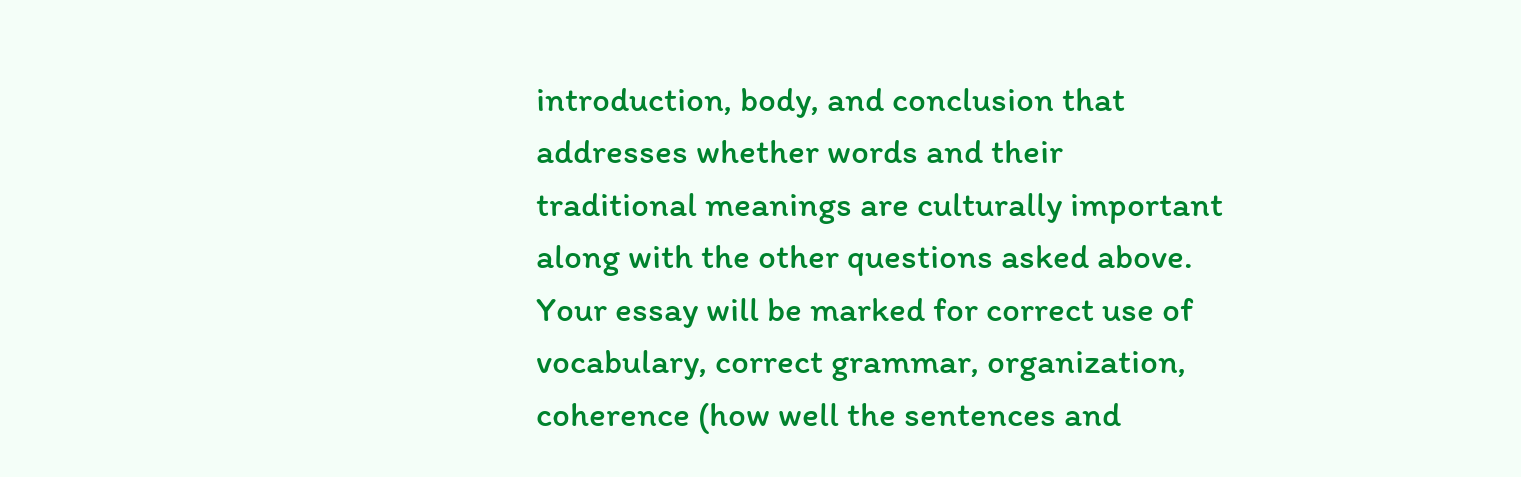introduction, body, and conclusion that addresses whether words and their traditional meanings are culturally important along with the other questions asked above. Your essay will be marked for correct use of vocabulary, correct grammar, organization, coherence (how well the sentences and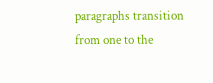paragraphs transition from one to the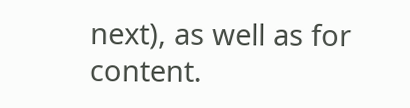next), as well as for content.